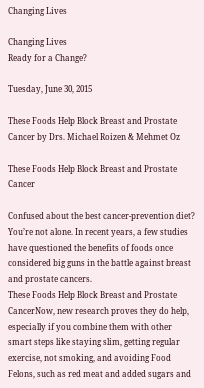Changing Lives

Changing Lives
Ready for a Change?

Tuesday, June 30, 2015

These Foods Help Block Breast and Prostate Cancer by Drs. Michael Roizen & Mehmet Oz

These Foods Help Block Breast and Prostate Cancer

Confused about the best cancer-prevention diet? You’re not alone. In recent years, a few studies have questioned the benefits of foods once considered big guns in the battle against breast and prostate cancers.
These Foods Help Block Breast and Prostate CancerNow, new research proves they do help, especially if you combine them with other smart steps like staying slim, getting regular exercise, not smoking, and avoiding Food Felons, such as red meat and added sugars and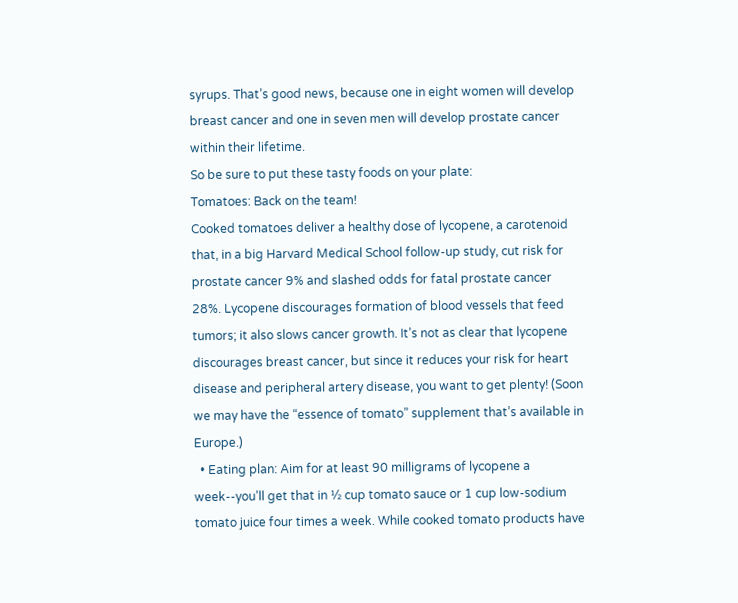syrups. That’s good news, because one in eight women will develop breast cancer and one in seven men will develop prostate cancer within their lifetime.
So be sure to put these tasty foods on your plate:
Tomatoes: Back on the team!
Cooked tomatoes deliver a healthy dose of lycopene, a carotenoid that, in a big Harvard Medical School follow-up study, cut risk for prostate cancer 9% and slashed odds for fatal prostate cancer 28%. Lycopene discourages formation of blood vessels that feed tumors; it also slows cancer growth. It’s not as clear that lycopene discourages breast cancer, but since it reduces your risk for heart disease and peripheral artery disease, you want to get plenty! (Soon we may have the “essence of tomato” supplement that’s available in Europe.)
  • Eating plan: Aim for at least 90 milligrams of lycopene a week--you’ll get that in ½ cup tomato sauce or 1 cup low-sodium tomato juice four times a week. While cooked tomato products have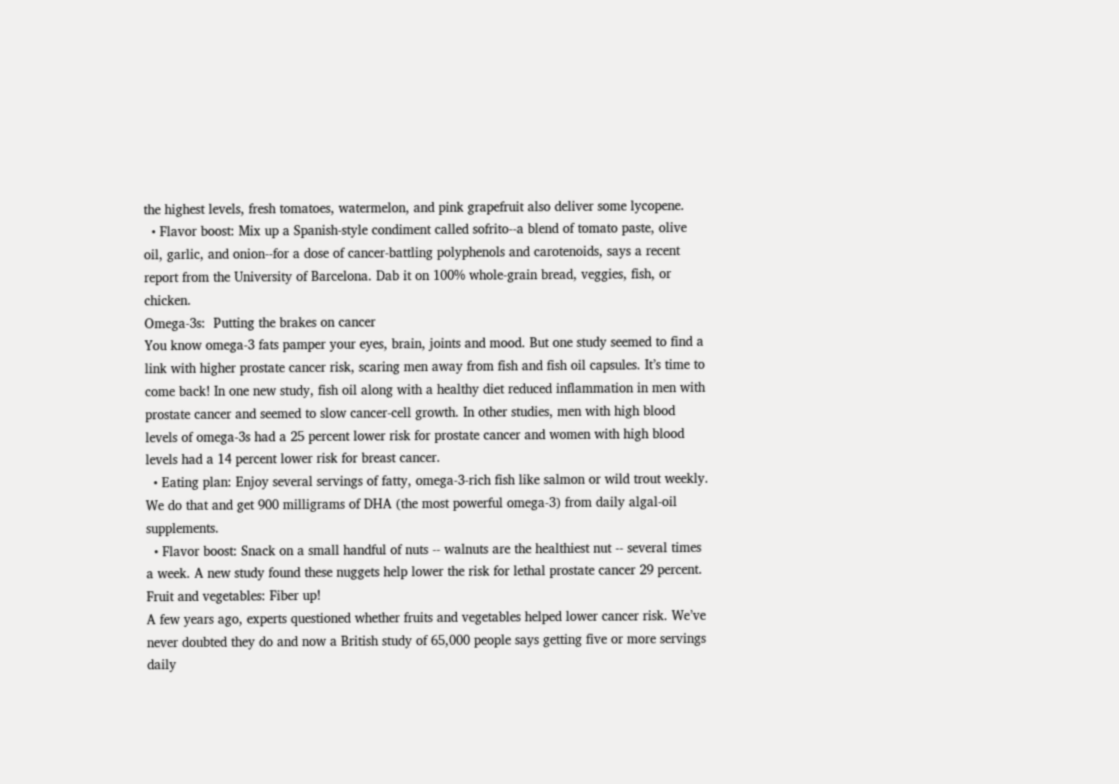the highest levels, fresh tomatoes, watermelon, and pink grapefruit also deliver some lycopene.
  • Flavor boost: Mix up a Spanish-style condiment called sofrito--a blend of tomato paste, olive oil, garlic, and onion--for a dose of cancer-battling polyphenols and carotenoids, says a recent report from the University of Barcelona. Dab it on 100% whole-grain bread, veggies, fish, or chicken.
Omega-3s:  Putting the brakes on cancer
You know omega-3 fats pamper your eyes, brain, joints and mood. But one study seemed to find a link with higher prostate cancer risk, scaring men away from fish and fish oil capsules. It’s time to come back! In one new study, fish oil along with a healthy diet reduced inflammation in men with prostate cancer and seemed to slow cancer-cell growth. In other studies, men with high blood levels of omega-3s had a 25 percent lower risk for prostate cancer and women with high blood levels had a 14 percent lower risk for breast cancer.
  • Eating plan: Enjoy several servings of fatty, omega-3-rich fish like salmon or wild trout weekly. We do that and get 900 milligrams of DHA (the most powerful omega-3) from daily algal-oil supplements.
  • Flavor boost: Snack on a small handful of nuts -- walnuts are the healthiest nut -- several times a week. A new study found these nuggets help lower the risk for lethal prostate cancer 29 percent.
Fruit and vegetables: Fiber up!
A few years ago, experts questioned whether fruits and vegetables helped lower cancer risk. We’ve never doubted they do and now a British study of 65,000 people says getting five or more servings daily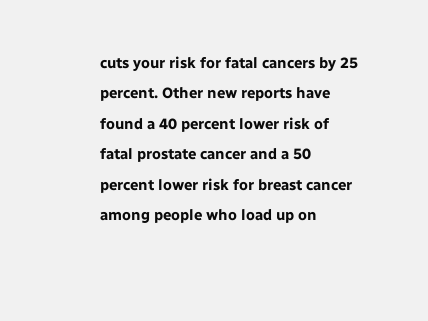cuts your risk for fatal cancers by 25 percent. Other new reports have found a 40 percent lower risk of fatal prostate cancer and a 50 percent lower risk for breast cancer among people who load up on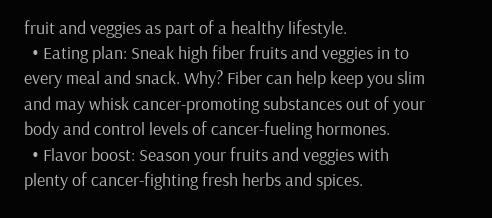fruit and veggies as part of a healthy lifestyle.
  • Eating plan: Sneak high fiber fruits and veggies in to every meal and snack. Why? Fiber can help keep you slim and may whisk cancer-promoting substances out of your body and control levels of cancer-fueling hormones.
  • Flavor boost: Season your fruits and veggies with plenty of cancer-fighting fresh herbs and spices.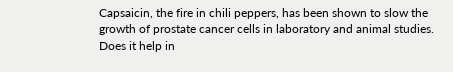Capsaicin, the fire in chili peppers, has been shown to slow the growth of prostate cancer cells in laboratory and animal studies. Does it help in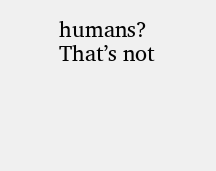humans? That’s not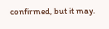confirmed, but it may.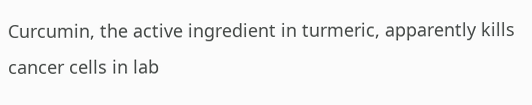Curcumin, the active ingredient in turmeric, apparently kills cancer cells in lab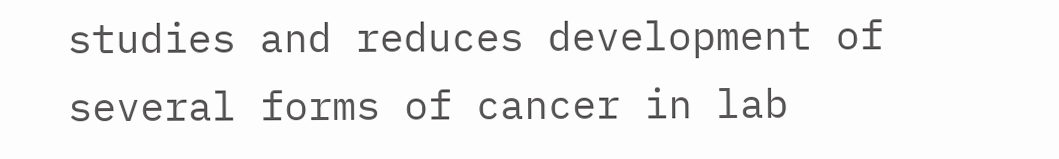studies and reduces development of several forms of cancer in lab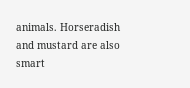animals. Horseradish and mustard are also smart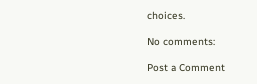choices.

No comments:

Post a Comment